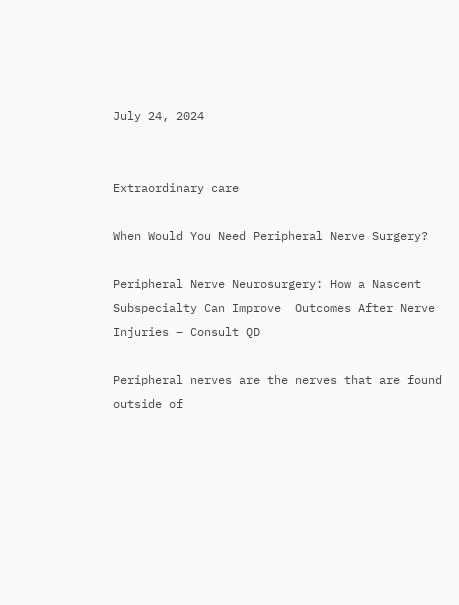July 24, 2024


Extraordinary care

When Would You Need Peripheral Nerve Surgery?

Peripheral Nerve Neurosurgery: How a Nascent Subspecialty Can Improve  Outcomes After Nerve Injuries – Consult QD

Peripheral nerves are the nerves that are found outside of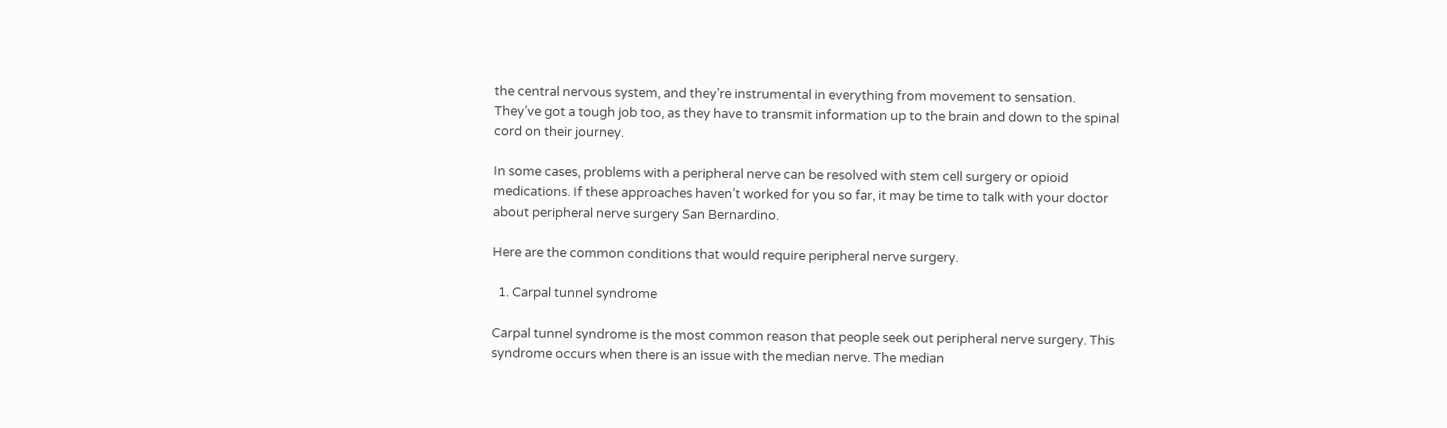the central nervous system, and they’re instrumental in everything from movement to sensation. They’ve got a tough job too, as they have to transmit information up to the brain and down to the spinal cord on their journey.

In some cases, problems with a peripheral nerve can be resolved with stem cell surgery or opioid medications. If these approaches haven’t worked for you so far, it may be time to talk with your doctor about peripheral nerve surgery San Bernardino.

Here are the common conditions that would require peripheral nerve surgery.

  1. Carpal tunnel syndrome

Carpal tunnel syndrome is the most common reason that people seek out peripheral nerve surgery. This syndrome occurs when there is an issue with the median nerve. The median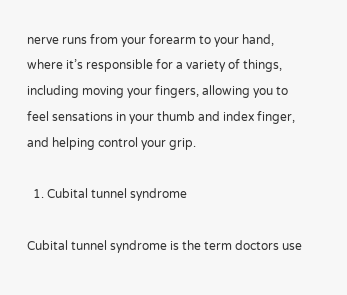nerve runs from your forearm to your hand, where it’s responsible for a variety of things, including moving your fingers, allowing you to feel sensations in your thumb and index finger, and helping control your grip.

  1. Cubital tunnel syndrome

Cubital tunnel syndrome is the term doctors use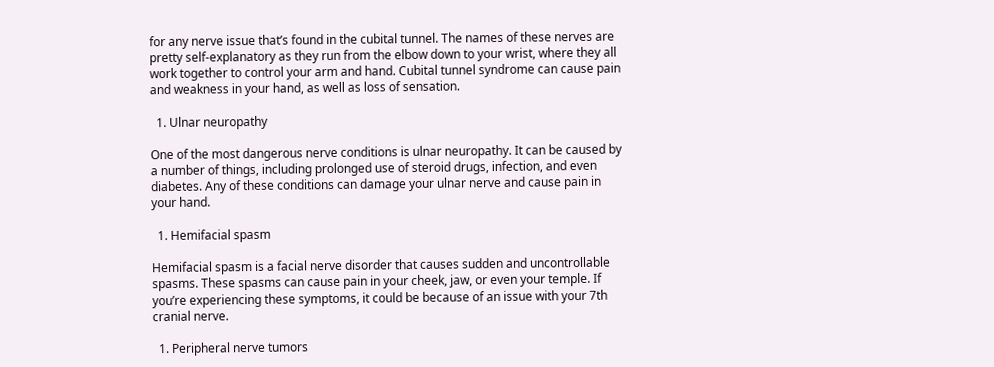for any nerve issue that’s found in the cubital tunnel. The names of these nerves are pretty self-explanatory as they run from the elbow down to your wrist, where they all work together to control your arm and hand. Cubital tunnel syndrome can cause pain and weakness in your hand, as well as loss of sensation.

  1. Ulnar neuropathy

One of the most dangerous nerve conditions is ulnar neuropathy. It can be caused by a number of things, including prolonged use of steroid drugs, infection, and even diabetes. Any of these conditions can damage your ulnar nerve and cause pain in your hand.

  1. Hemifacial spasm

Hemifacial spasm is a facial nerve disorder that causes sudden and uncontrollable spasms. These spasms can cause pain in your cheek, jaw, or even your temple. If you’re experiencing these symptoms, it could be because of an issue with your 7th cranial nerve.

  1. Peripheral nerve tumors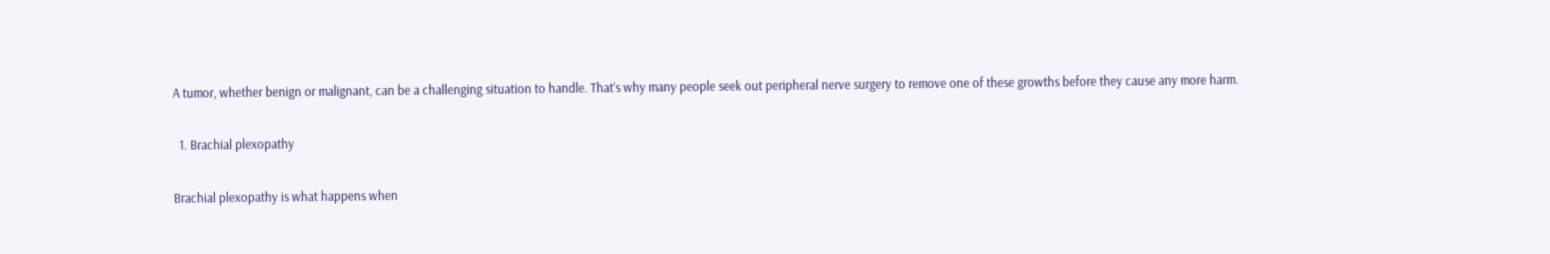A tumor, whether benign or malignant, can be a challenging situation to handle. That’s why many people seek out peripheral nerve surgery to remove one of these growths before they cause any more harm.

  1. Brachial plexopathy

Brachial plexopathy is what happens when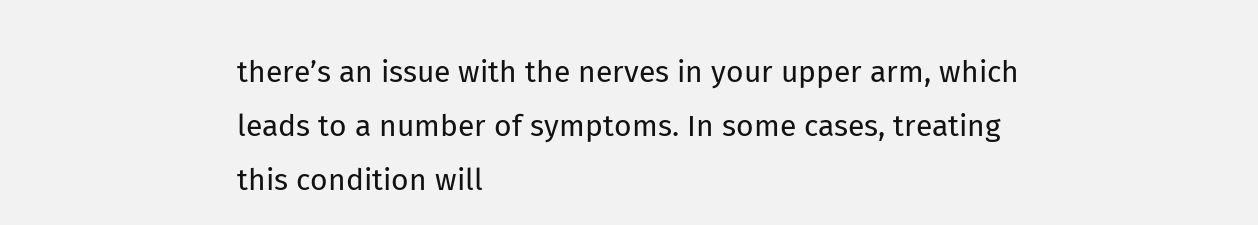there’s an issue with the nerves in your upper arm, which leads to a number of symptoms. In some cases, treating this condition will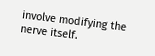involve modifying the nerve itself.